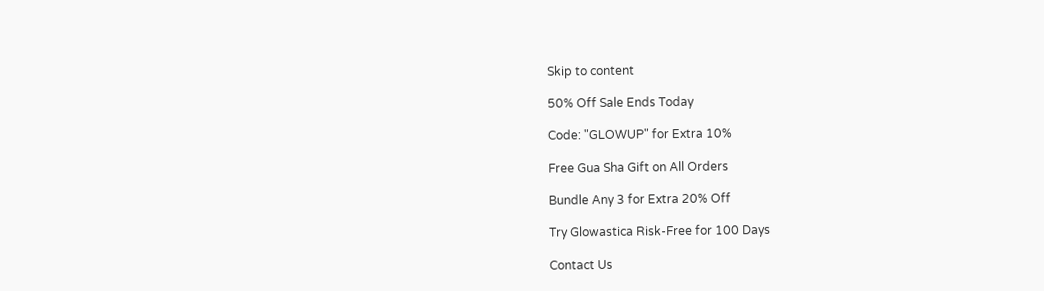Skip to content

50% Off Sale Ends Today

Code: "GLOWUP" for Extra 10%

Free Gua Sha Gift on All Orders

Bundle Any 3 for Extra 20% Off

Try Glowastica Risk-Free for 100 Days

Contact Us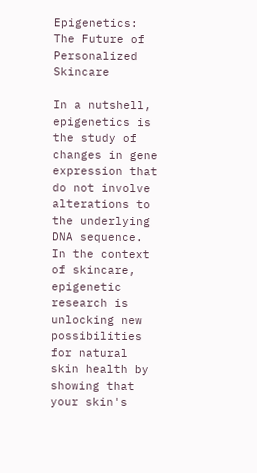Epigenetics: The Future of Personalized Skincare

In a nutshell, epigenetics is the study of changes in gene expression that do not involve alterations to the underlying DNA sequence. In the context of skincare, epigenetic research is unlocking new possibilities for natural skin health by showing that your skin's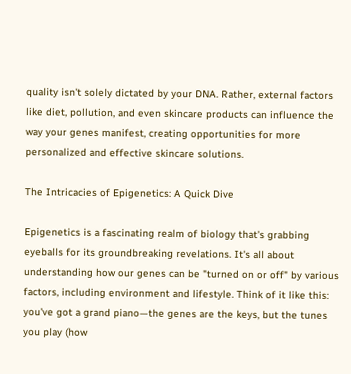quality isn't solely dictated by your DNA. Rather, external factors like diet, pollution, and even skincare products can influence the way your genes manifest, creating opportunities for more personalized and effective skincare solutions.

The Intricacies of Epigenetics: A Quick Dive

Epigenetics is a fascinating realm of biology that's grabbing eyeballs for its groundbreaking revelations. It's all about understanding how our genes can be "turned on or off" by various factors, including environment and lifestyle. Think of it like this: you've got a grand piano—the genes are the keys, but the tunes you play (how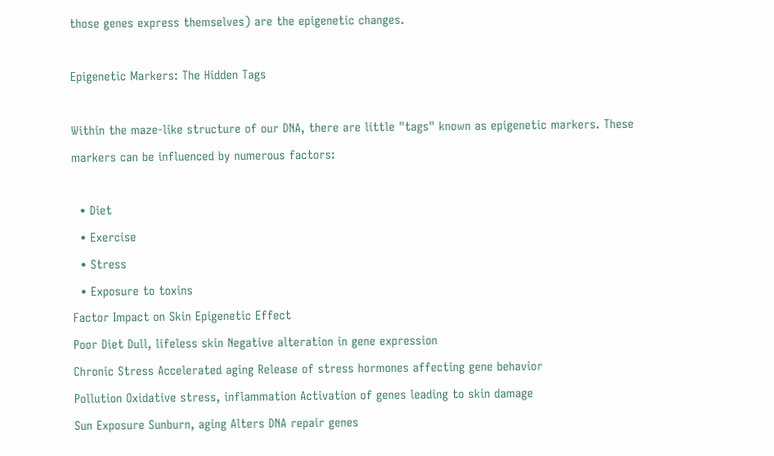those genes express themselves) are the epigenetic changes.

Epigenetic Markers: The Hidden Tags

Within the maze-like structure of our DNA, there are little "tags" known as epigenetic markers. These markers can be influenced by numerous factors:

  • Diet
  • Exercise
  • Stress
  • Exposure to toxins
Factor Impact on Skin Epigenetic Effect
Poor Diet Dull, lifeless skin Negative alteration in gene expression
Chronic Stress Accelerated aging Release of stress hormones affecting gene behavior
Pollution Oxidative stress, inflammation Activation of genes leading to skin damage
Sun Exposure Sunburn, aging Alters DNA repair genes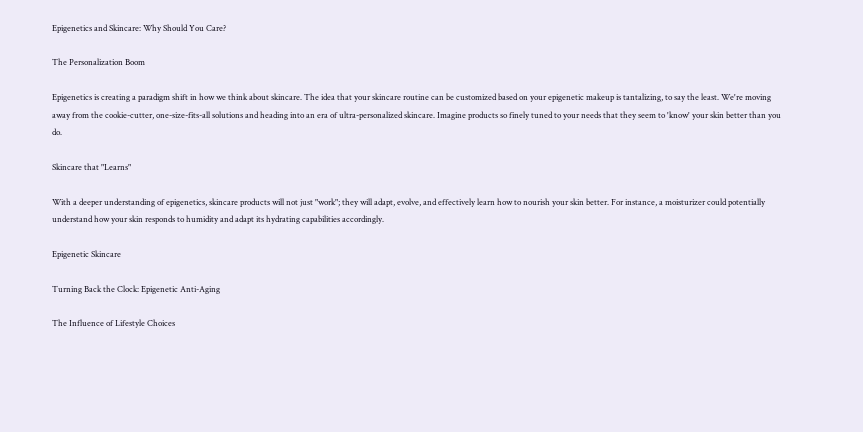Epigenetics and Skincare: Why Should You Care?

The Personalization Boom

Epigenetics is creating a paradigm shift in how we think about skincare. The idea that your skincare routine can be customized based on your epigenetic makeup is tantalizing, to say the least. We're moving away from the cookie-cutter, one-size-fits-all solutions and heading into an era of ultra-personalized skincare. Imagine products so finely tuned to your needs that they seem to 'know' your skin better than you do.

Skincare that "Learns"

With a deeper understanding of epigenetics, skincare products will not just "work"; they will adapt, evolve, and effectively learn how to nourish your skin better. For instance, a moisturizer could potentially understand how your skin responds to humidity and adapt its hydrating capabilities accordingly.

Epigenetic Skincare

Turning Back the Clock: Epigenetic Anti-Aging

The Influence of Lifestyle Choices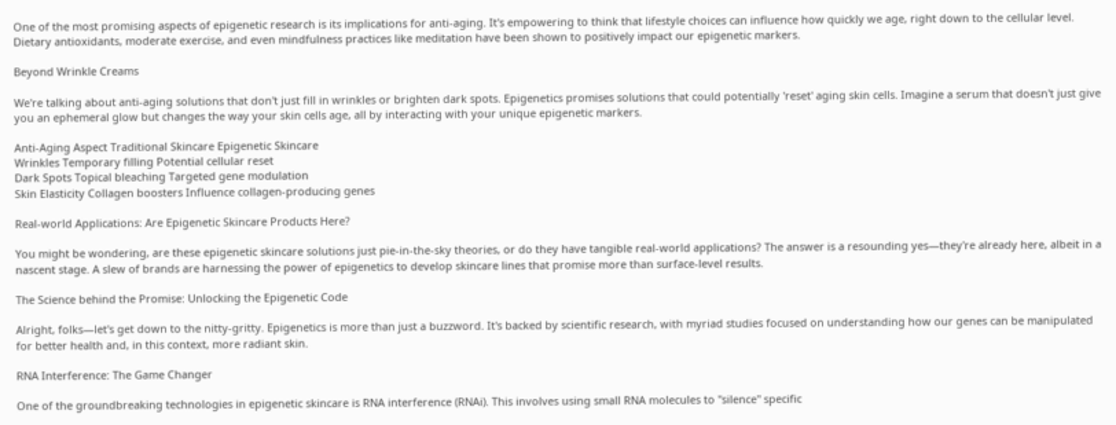One of the most promising aspects of epigenetic research is its implications for anti-aging. It's empowering to think that lifestyle choices can influence how quickly we age, right down to the cellular level. Dietary antioxidants, moderate exercise, and even mindfulness practices like meditation have been shown to positively impact our epigenetic markers.

Beyond Wrinkle Creams

We're talking about anti-aging solutions that don't just fill in wrinkles or brighten dark spots. Epigenetics promises solutions that could potentially 'reset' aging skin cells. Imagine a serum that doesn't just give you an ephemeral glow but changes the way your skin cells age, all by interacting with your unique epigenetic markers.

Anti-Aging Aspect Traditional Skincare Epigenetic Skincare
Wrinkles Temporary filling Potential cellular reset
Dark Spots Topical bleaching Targeted gene modulation
Skin Elasticity Collagen boosters Influence collagen-producing genes

Real-world Applications: Are Epigenetic Skincare Products Here?

You might be wondering, are these epigenetic skincare solutions just pie-in-the-sky theories, or do they have tangible real-world applications? The answer is a resounding yes—they're already here, albeit in a nascent stage. A slew of brands are harnessing the power of epigenetics to develop skincare lines that promise more than surface-level results.

The Science behind the Promise: Unlocking the Epigenetic Code

Alright, folks—let's get down to the nitty-gritty. Epigenetics is more than just a buzzword. It's backed by scientific research, with myriad studies focused on understanding how our genes can be manipulated for better health and, in this context, more radiant skin.

RNA Interference: The Game Changer

One of the groundbreaking technologies in epigenetic skincare is RNA interference (RNAi). This involves using small RNA molecules to "silence" specific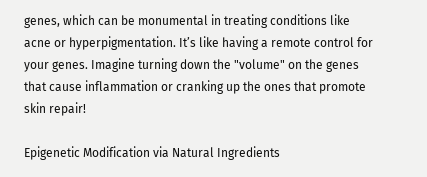genes, which can be monumental in treating conditions like acne or hyperpigmentation. It’s like having a remote control for your genes. Imagine turning down the "volume" on the genes that cause inflammation or cranking up the ones that promote skin repair!

Epigenetic Modification via Natural Ingredients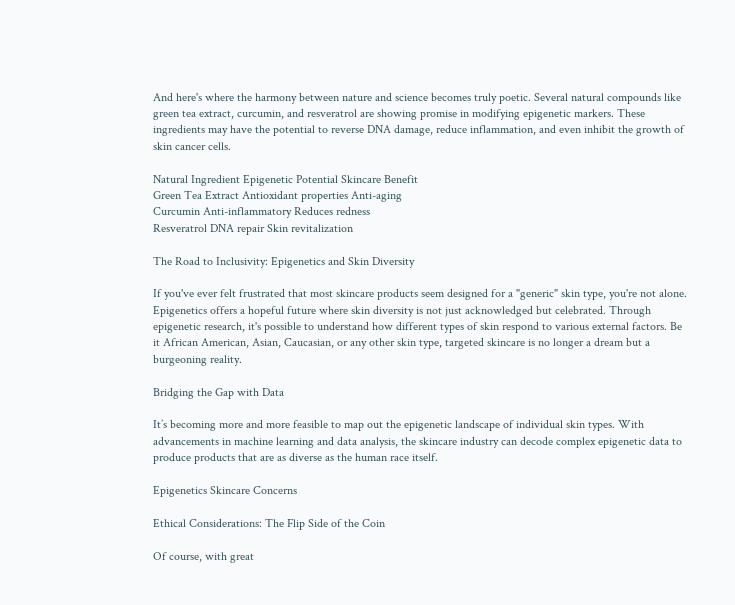And here's where the harmony between nature and science becomes truly poetic. Several natural compounds like green tea extract, curcumin, and resveratrol are showing promise in modifying epigenetic markers. These ingredients may have the potential to reverse DNA damage, reduce inflammation, and even inhibit the growth of skin cancer cells.

Natural Ingredient Epigenetic Potential Skincare Benefit
Green Tea Extract Antioxidant properties Anti-aging
Curcumin Anti-inflammatory Reduces redness
Resveratrol DNA repair Skin revitalization

The Road to Inclusivity: Epigenetics and Skin Diversity

If you've ever felt frustrated that most skincare products seem designed for a "generic" skin type, you're not alone. Epigenetics offers a hopeful future where skin diversity is not just acknowledged but celebrated. Through epigenetic research, it's possible to understand how different types of skin respond to various external factors. Be it African American, Asian, Caucasian, or any other skin type, targeted skincare is no longer a dream but a burgeoning reality.

Bridging the Gap with Data

It’s becoming more and more feasible to map out the epigenetic landscape of individual skin types. With advancements in machine learning and data analysis, the skincare industry can decode complex epigenetic data to produce products that are as diverse as the human race itself.

Epigenetics Skincare Concerns

Ethical Considerations: The Flip Side of the Coin

Of course, with great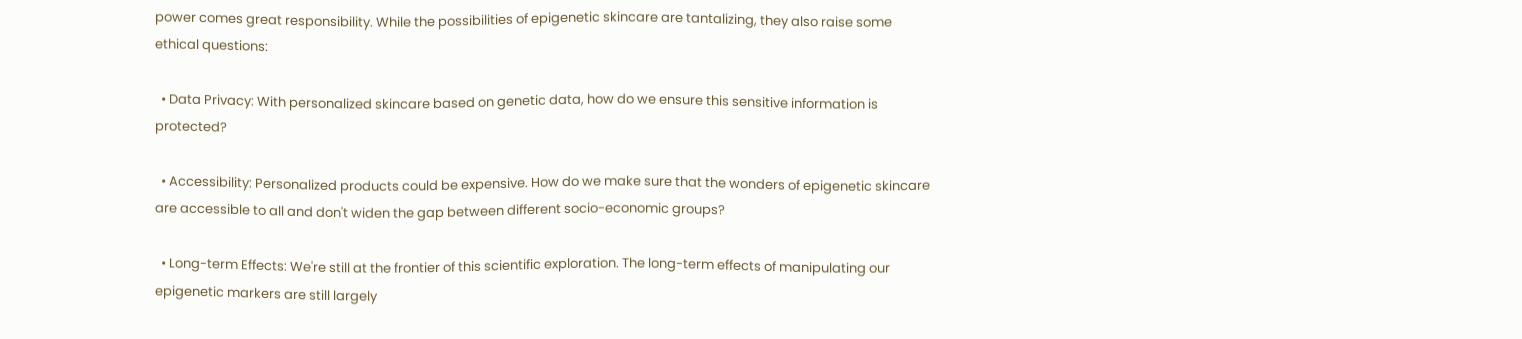power comes great responsibility. While the possibilities of epigenetic skincare are tantalizing, they also raise some ethical questions:

  • Data Privacy: With personalized skincare based on genetic data, how do we ensure this sensitive information is protected?

  • Accessibility: Personalized products could be expensive. How do we make sure that the wonders of epigenetic skincare are accessible to all and don't widen the gap between different socio-economic groups?

  • Long-term Effects: We're still at the frontier of this scientific exploration. The long-term effects of manipulating our epigenetic markers are still largely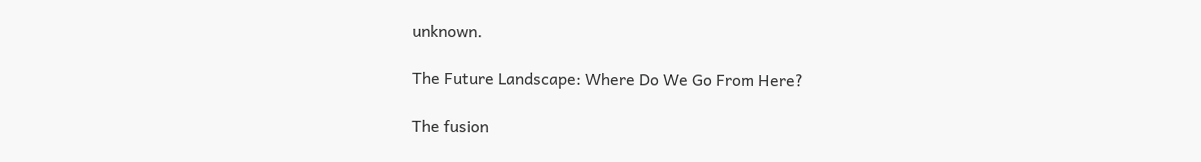unknown.

The Future Landscape: Where Do We Go From Here?

The fusion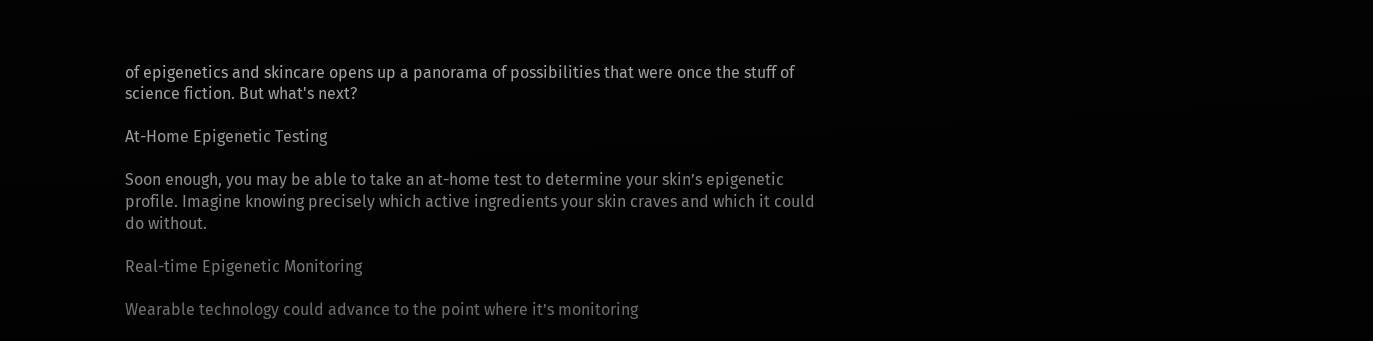of epigenetics and skincare opens up a panorama of possibilities that were once the stuff of science fiction. But what's next?

At-Home Epigenetic Testing

Soon enough, you may be able to take an at-home test to determine your skin’s epigenetic profile. Imagine knowing precisely which active ingredients your skin craves and which it could do without.

Real-time Epigenetic Monitoring

Wearable technology could advance to the point where it’s monitoring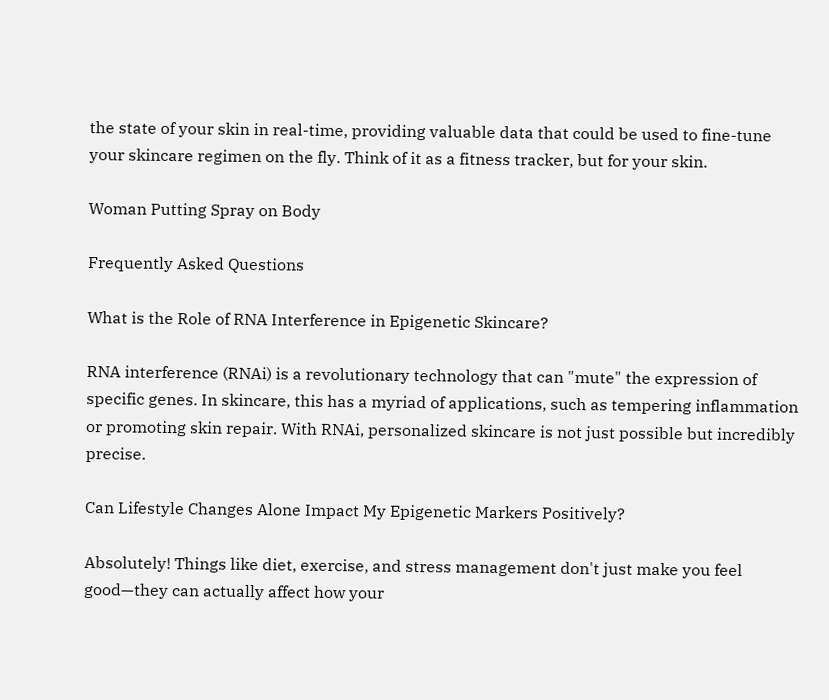the state of your skin in real-time, providing valuable data that could be used to fine-tune your skincare regimen on the fly. Think of it as a fitness tracker, but for your skin.

Woman Putting Spray on Body

Frequently Asked Questions

What is the Role of RNA Interference in Epigenetic Skincare?

RNA interference (RNAi) is a revolutionary technology that can "mute" the expression of specific genes. In skincare, this has a myriad of applications, such as tempering inflammation or promoting skin repair. With RNAi, personalized skincare is not just possible but incredibly precise.

Can Lifestyle Changes Alone Impact My Epigenetic Markers Positively?

Absolutely! Things like diet, exercise, and stress management don't just make you feel good—they can actually affect how your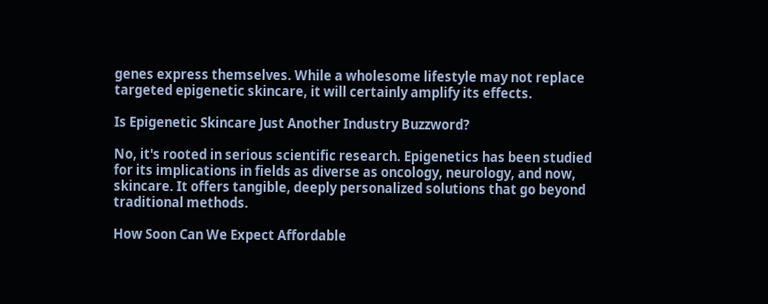genes express themselves. While a wholesome lifestyle may not replace targeted epigenetic skincare, it will certainly amplify its effects.

Is Epigenetic Skincare Just Another Industry Buzzword?

No, it's rooted in serious scientific research. Epigenetics has been studied for its implications in fields as diverse as oncology, neurology, and now, skincare. It offers tangible, deeply personalized solutions that go beyond traditional methods.

How Soon Can We Expect Affordable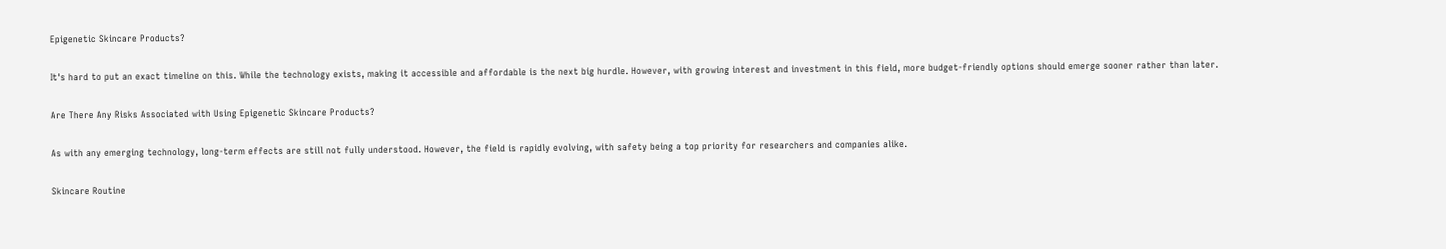Epigenetic Skincare Products?

It's hard to put an exact timeline on this. While the technology exists, making it accessible and affordable is the next big hurdle. However, with growing interest and investment in this field, more budget-friendly options should emerge sooner rather than later.

Are There Any Risks Associated with Using Epigenetic Skincare Products?

As with any emerging technology, long-term effects are still not fully understood. However, the field is rapidly evolving, with safety being a top priority for researchers and companies alike.

Skincare Routine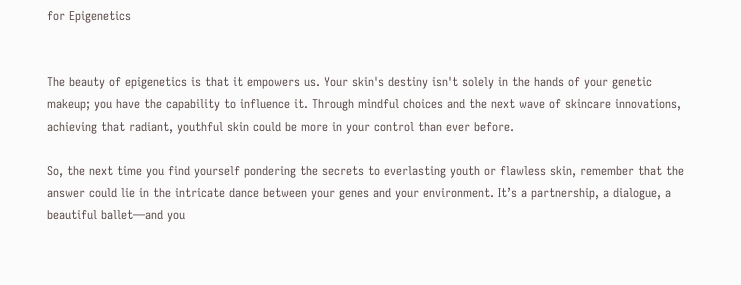for Epigenetics


The beauty of epigenetics is that it empowers us. Your skin's destiny isn't solely in the hands of your genetic makeup; you have the capability to influence it. Through mindful choices and the next wave of skincare innovations, achieving that radiant, youthful skin could be more in your control than ever before.

So, the next time you find yourself pondering the secrets to everlasting youth or flawless skin, remember that the answer could lie in the intricate dance between your genes and your environment. It’s a partnership, a dialogue, a beautiful ballet—and you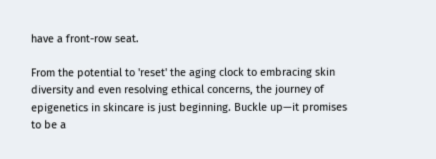have a front-row seat.

From the potential to 'reset' the aging clock to embracing skin diversity and even resolving ethical concerns, the journey of epigenetics in skincare is just beginning. Buckle up—it promises to be a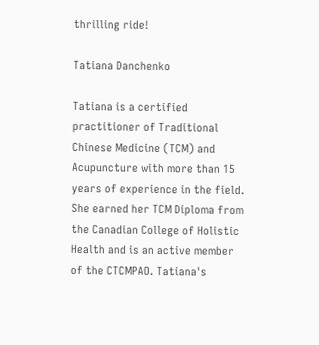thrilling ride!

Tatiana Danchenko

Tatiana is a certified practitioner of Traditional Chinese Medicine (TCM) and Acupuncture with more than 15 years of experience in the field. She earned her TCM Diploma from the Canadian College of Holistic Health and is an active member of the CTCMPAO. Tatiana's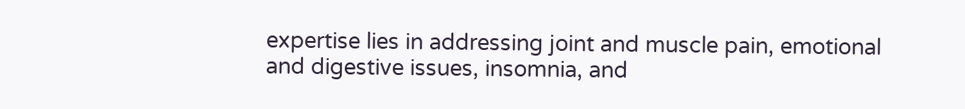expertise lies in addressing joint and muscle pain, emotional and digestive issues, insomnia, and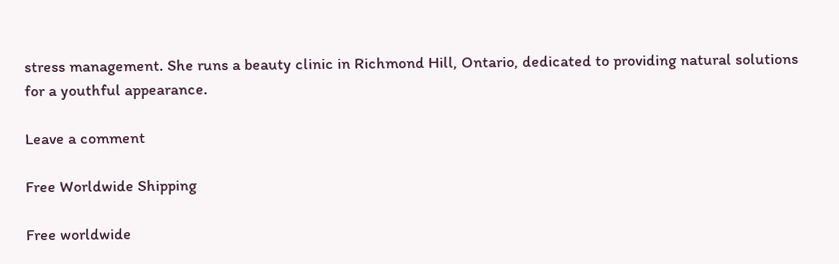stress management. She runs a beauty clinic in Richmond Hill, Ontario, dedicated to providing natural solutions for a youthful appearance.

Leave a comment

Free Worldwide Shipping

Free worldwide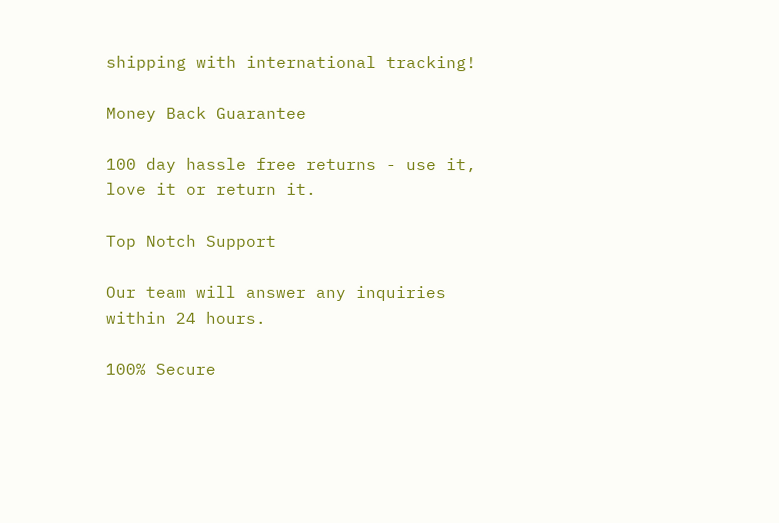shipping with international tracking!

Money Back Guarantee

100 day hassle free returns - use it, love it or return it.

Top Notch Support

Our team will answer any inquiries within 24 hours.

100% Secure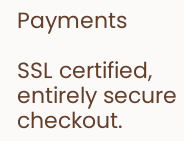Payments

SSL certified, entirely secure checkout.